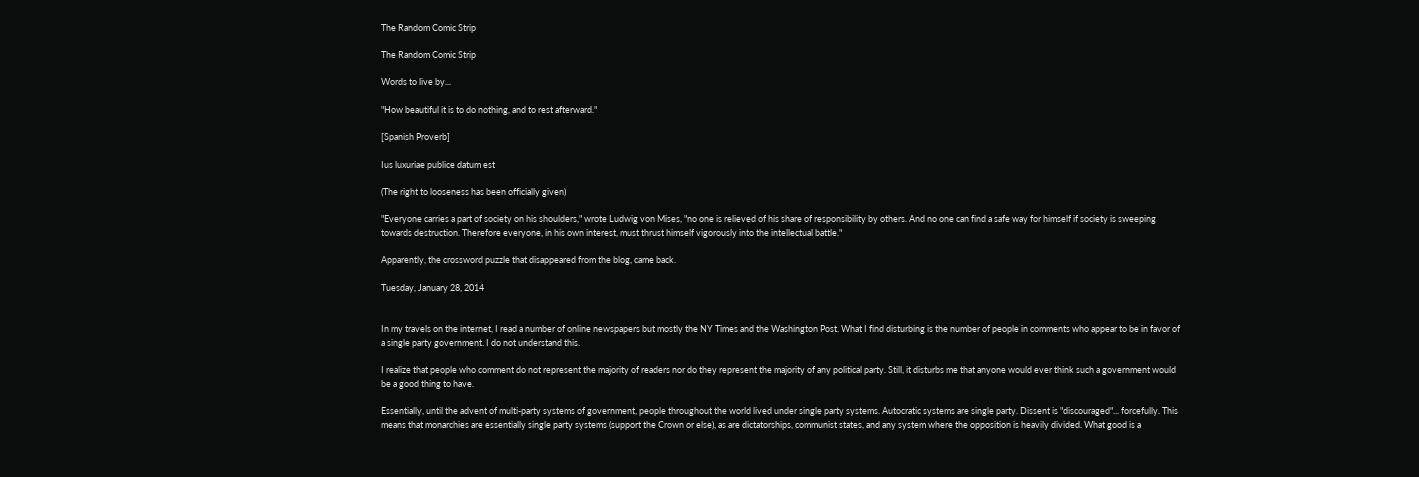The Random Comic Strip

The Random Comic Strip

Words to live by...

"How beautiful it is to do nothing, and to rest afterward."

[Spanish Proverb]

Ius luxuriae publice datum est

(The right to looseness has been officially given)

"Everyone carries a part of society on his shoulders," wrote Ludwig von Mises, "no one is relieved of his share of responsibility by others. And no one can find a safe way for himself if society is sweeping towards destruction. Therefore everyone, in his own interest, must thrust himself vigorously into the intellectual battle."

Apparently, the crossword puzzle that disappeared from the blog, came back.

Tuesday, January 28, 2014


In my travels on the internet, I read a number of online newspapers but mostly the NY Times and the Washington Post. What I find disturbing is the number of people in comments who appear to be in favor of a single party government. I do not understand this.

I realize that people who comment do not represent the majority of readers nor do they represent the majority of any political party. Still, it disturbs me that anyone would ever think such a government would be a good thing to have.

Essentially, until the advent of multi-party systems of government, people throughout the world lived under single party systems. Autocratic systems are single party. Dissent is "discouraged"... forcefully. This means that monarchies are essentially single party systems (support the Crown or else), as are dictatorships, communist states, and any system where the opposition is heavily divided. What good is a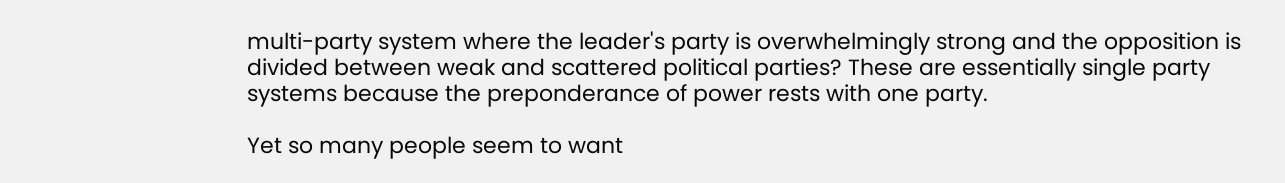multi-party system where the leader's party is overwhelmingly strong and the opposition is divided between weak and scattered political parties? These are essentially single party systems because the preponderance of power rests with one party.

Yet so many people seem to want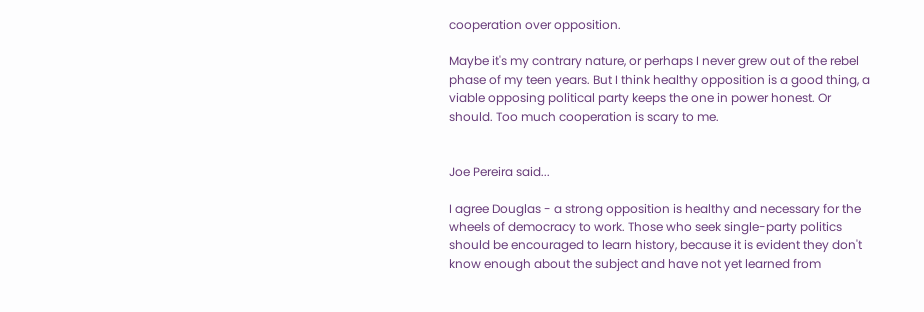cooperation over opposition.

Maybe it's my contrary nature, or perhaps I never grew out of the rebel phase of my teen years. But I think healthy opposition is a good thing, a viable opposing political party keeps the one in power honest. Or should. Too much cooperation is scary to me.


Joe Pereira said...

I agree Douglas - a strong opposition is healthy and necessary for the wheels of democracy to work. Those who seek single-party politics should be encouraged to learn history, because it is evident they don't know enough about the subject and have not yet learned from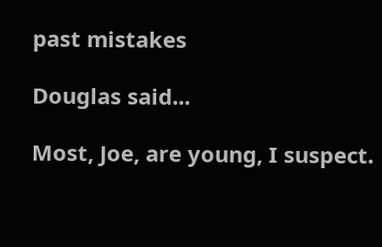past mistakes

Douglas said...

Most, Joe, are young, I suspect.